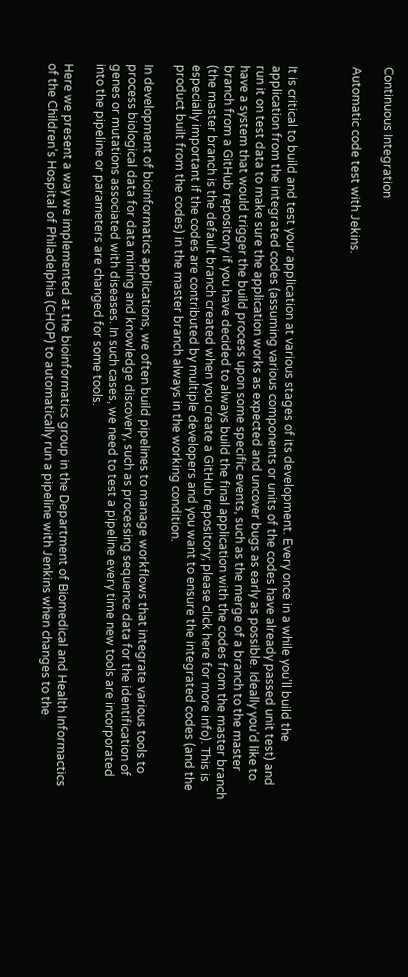Continuous Integration

Automatic code test with Jekins.



It is critical to build and test your application at various stages of its development. Every once in a while you’ll build the application from the integrated codes (assuming various components or units of the codes have already passed unit test) and run it on test data to make sure the application works as expected and uncover bugs as early as possible. Ideally you’d like to have a system that would trigger the build process upon some specific events, such as the merge of a branch to the master branch from a GitHub repository if you have decided to always build the final application with the codes from the master branch (the master branch is the default branch created when you create a GitHub repository; please click here for more info). This is especially important if the codes are contributed by multiple developers and you want to ensure the integrated codes (and the product built from the codes) in the master branch always in the working condition.

In development of bioinformatics applications, we often build pipelines to manage workflows that integrate various tools to process biological data for data mining and knowledge discovery, such as processing sequence data for the identification of genes or mutations associated with diseases. In such cases, we need to test a pipeline every time new tools are incorporated into the pipeline or parameters are changed for some tools.

Here we present a way we implemented at the bioinformatics group in the Department of Biomedical and Health Informactics of the Children’s Hospital of Philadelphia (CHOP) to automatically run a pipeline with Jenkins when changes to the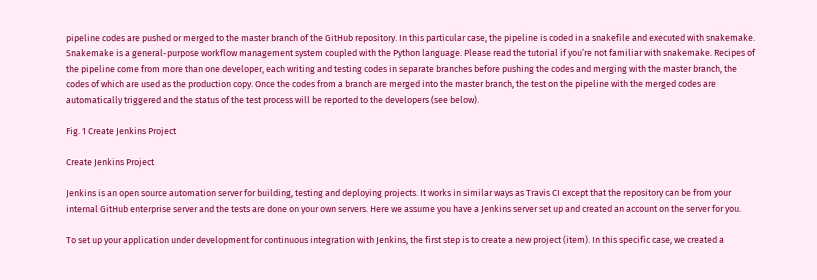pipeline codes are pushed or merged to the master branch of the GitHub repository. In this particular case, the pipeline is coded in a snakefile and executed with snakemake. Snakemake is a general-purpose workflow management system coupled with the Python language. Please read the tutorial if you’re not familiar with snakemake. Recipes of the pipeline come from more than one developer, each writing and testing codes in separate branches before pushing the codes and merging with the master branch, the codes of which are used as the production copy. Once the codes from a branch are merged into the master branch, the test on the pipeline with the merged codes are automatically triggered and the status of the test process will be reported to the developers (see below).

Fig. 1 Create Jenkins Project

Create Jenkins Project

Jenkins is an open source automation server for building, testing and deploying projects. It works in similar ways as Travis CI except that the repository can be from your internal GitHub enterprise server and the tests are done on your own servers. Here we assume you have a Jenkins server set up and created an account on the server for you.

To set up your application under development for continuous integration with Jenkins, the first step is to create a new project (item). In this specific case, we created a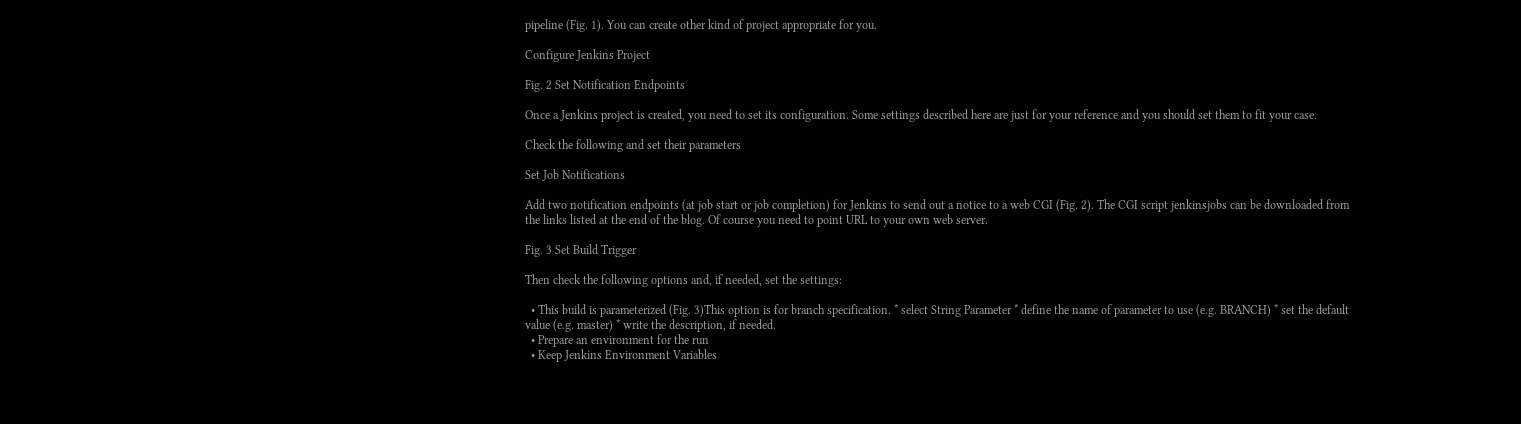pipeline (Fig. 1). You can create other kind of project appropriate for you.

Configure Jenkins Project

Fig. 2 Set Notification Endpoints

Once a Jenkins project is created, you need to set its configuration. Some settings described here are just for your reference and you should set them to fit your case.

Check the following and set their parameters

Set Job Notifications

Add two notification endpoints (at job start or job completion) for Jenkins to send out a notice to a web CGI (Fig. 2). The CGI script jenkinsjobs can be downloaded from the links listed at the end of the blog. Of course you need to point URL to your own web server.

Fig. 3 Set Build Trigger

Then check the following options and, if needed, set the settings:

  • This build is parameterized (Fig. 3)This option is for branch specification. * select String Parameter * define the name of parameter to use (e.g. BRANCH) * set the default value (e.g. master) * write the description, if needed.
  • Prepare an environment for the run
  • Keep Jenkins Environment Variables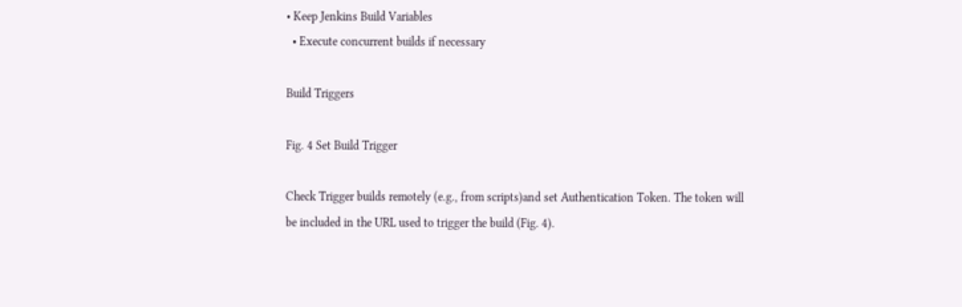• Keep Jenkins Build Variables
  • Execute concurrent builds if necessary

Build Triggers

Fig. 4 Set Build Trigger

Check Trigger builds remotely (e.g., from scripts)and set Authentication Token. The token will be included in the URL used to trigger the build (Fig. 4).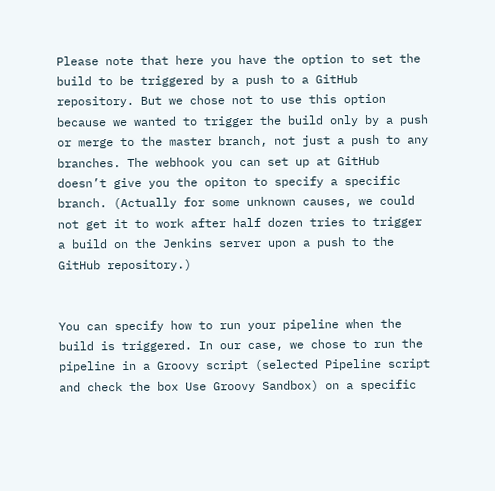Please note that here you have the option to set the build to be triggered by a push to a GitHub repository. But we chose not to use this option because we wanted to trigger the build only by a push or merge to the master branch, not just a push to any branches. The webhook you can set up at GitHub doesn’t give you the opiton to specify a specific branch. (Actually for some unknown causes, we could not get it to work after half dozen tries to trigger a build on the Jenkins server upon a push to the GitHub repository.)


You can specify how to run your pipeline when the build is triggered. In our case, we chose to run the pipeline in a Groovy script (selected Pipeline script and check the box Use Groovy Sandbox) on a specific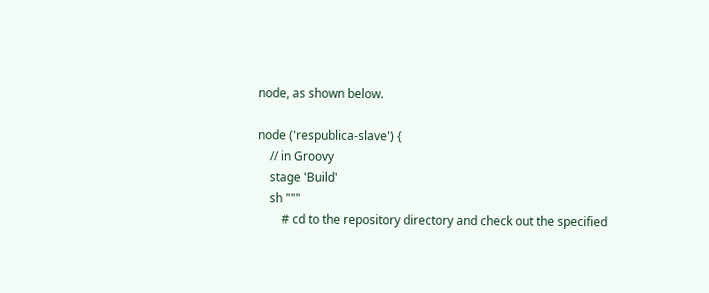node, as shown below.

node ('respublica-slave') {
    // in Groovy
    stage 'Build'
    sh """
        # cd to the repository directory and check out the specified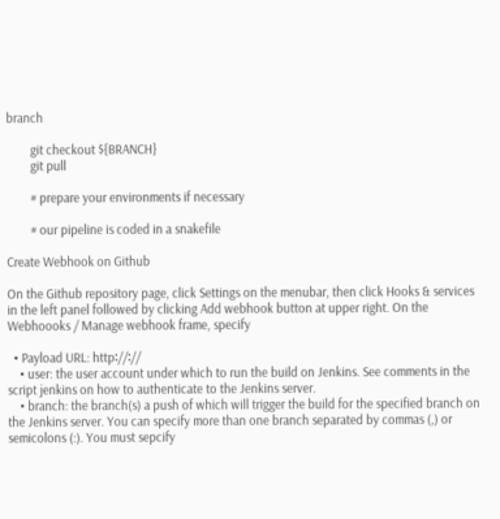branch

        git checkout ${BRANCH}
        git pull

        # prepare your environments if necessary

        # our pipeline is coded in a snakefile

Create Webhook on Github

On the Github repository page, click Settings on the menubar, then click Hooks & services in the left panel followed by clicking Add webhook button at upper right. On the Webhoooks / Manage webhook frame, specify

  • Payload URL: http∶//∶//
    • user: the user account under which to run the build on Jenkins. See comments in the script jenkins on how to authenticate to the Jenkins server.
    • branch: the branch(s) a push of which will trigger the build for the specified branch on the Jenkins server. You can specify more than one branch separated by commas (,) or semicolons (:). You must sepcify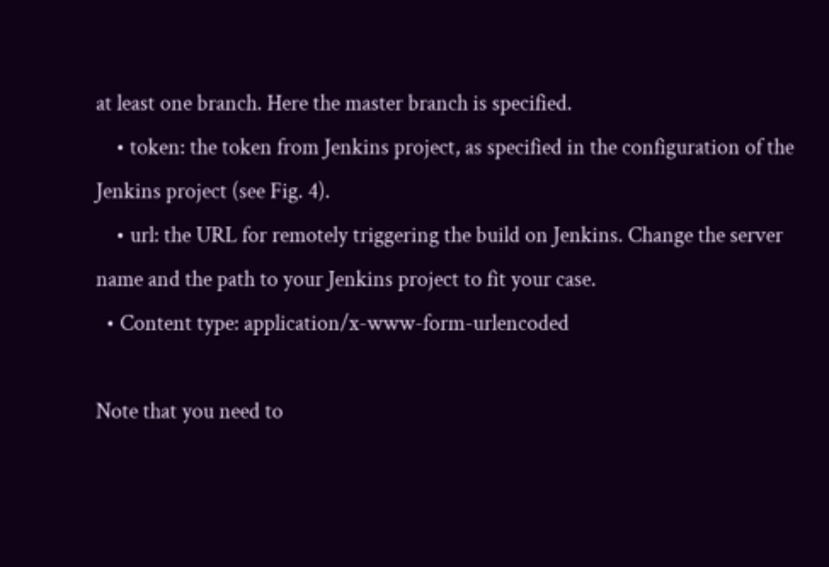at least one branch. Here the master branch is specified.
    • token: the token from Jenkins project, as specified in the configuration of the Jenkins project (see Fig. 4).
    • url: the URL for remotely triggering the build on Jenkins. Change the server name and the path to your Jenkins project to fit your case.
  • Content type: application/x-www-form-urlencoded

Note that you need to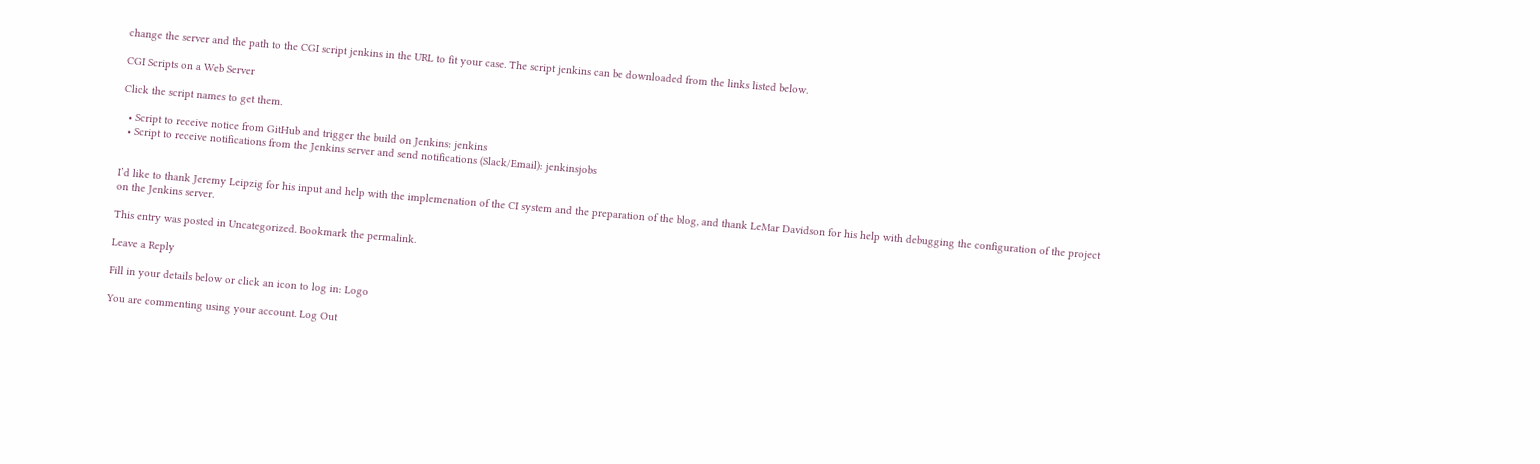change the server and the path to the CGI script jenkins in the URL to fit your case. The script jenkins can be downloaded from the links listed below.

CGI Scripts on a Web Server

Click the script names to get them.

  • Script to receive notice from GitHub and trigger the build on Jenkins: jenkins
  • Script to receive notifications from the Jenkins server and send notifications (Slack/Email): jenkinsjobs


I’d like to thank Jeremy Leipzig for his input and help with the implemenation of the CI system and the preparation of the blog, and thank LeMar Davidson for his help with debugging the configuration of the project on the Jenkins server.

This entry was posted in Uncategorized. Bookmark the permalink.

Leave a Reply

Fill in your details below or click an icon to log in: Logo

You are commenting using your account. Log Out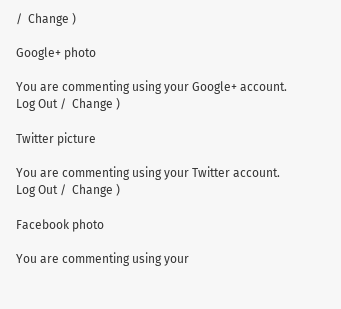/  Change )

Google+ photo

You are commenting using your Google+ account. Log Out /  Change )

Twitter picture

You are commenting using your Twitter account. Log Out /  Change )

Facebook photo

You are commenting using your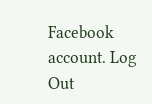Facebook account. Log Out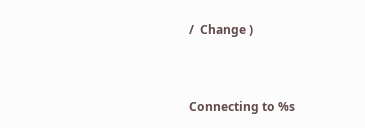/  Change )


Connecting to %s